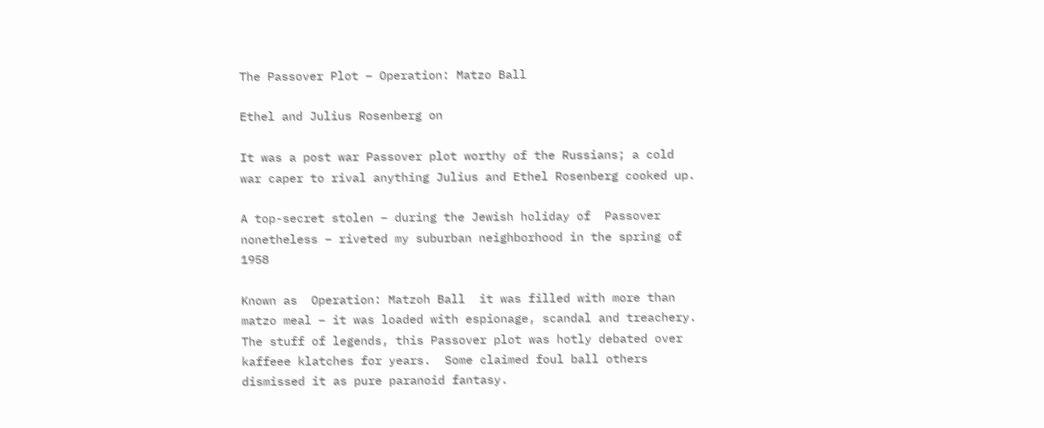The Passover Plot – Operation: Matzo Ball

Ethel and Julius Rosenberg on

It was a post war Passover plot worthy of the Russians; a cold war caper to rival anything Julius and Ethel Rosenberg cooked up.

A top-secret stolen – during the Jewish holiday of  Passover nonetheless – riveted my suburban neighborhood in the spring of 1958

Known as  Operation: Matzoh Ball  it was filled with more than matzo meal – it was loaded with espionage, scandal and treachery. The stuff of legends, this Passover plot was hotly debated over kaffeee klatches for years.  Some claimed foul ball others dismissed it as pure paranoid fantasy.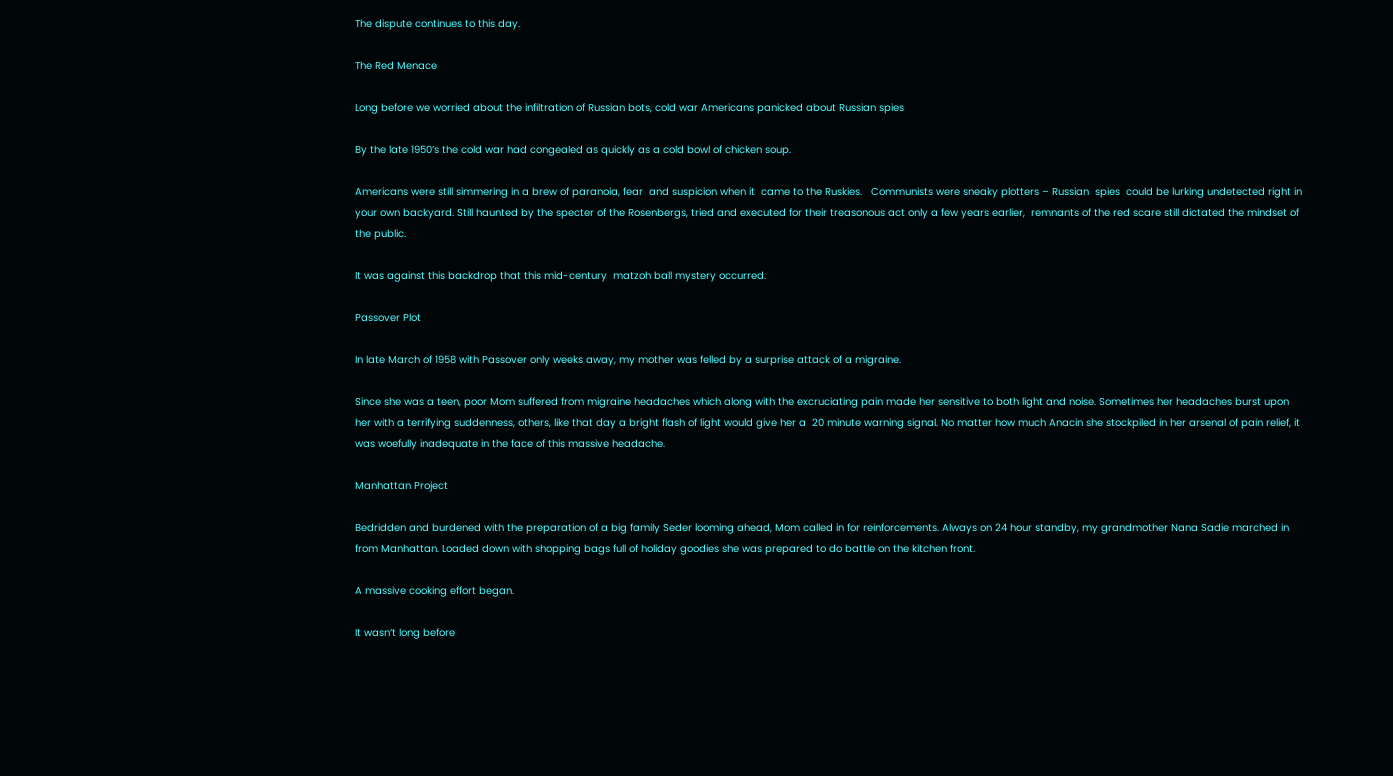The dispute continues to this day.

The Red Menace

Long before we worried about the infiltration of Russian bots, cold war Americans panicked about Russian spies

By the late 1950’s the cold war had congealed as quickly as a cold bowl of chicken soup.

Americans were still simmering in a brew of paranoia, fear  and suspicion when it  came to the Ruskies.   Communists were sneaky plotters – Russian  spies  could be lurking undetected right in your own backyard. Still haunted by the specter of the Rosenbergs, tried and executed for their treasonous act only a few years earlier,  remnants of the red scare still dictated the mindset of the public.

It was against this backdrop that this mid-century  matzoh ball mystery occurred.

Passover Plot

In late March of 1958 with Passover only weeks away, my mother was felled by a surprise attack of a migraine.

Since she was a teen, poor Mom suffered from migraine headaches which along with the excruciating pain made her sensitive to both light and noise. Sometimes her headaches burst upon her with a terrifying suddenness, others, like that day a bright flash of light would give her a  20 minute warning signal. No matter how much Anacin she stockpiled in her arsenal of pain relief, it was woefully inadequate in the face of this massive headache.

Manhattan Project

Bedridden and burdened with the preparation of a big family Seder looming ahead, Mom called in for reinforcements. Always on 24 hour standby, my grandmother Nana Sadie marched in from Manhattan. Loaded down with shopping bags full of holiday goodies she was prepared to do battle on the kitchen front.

A massive cooking effort began.

It wasn’t long before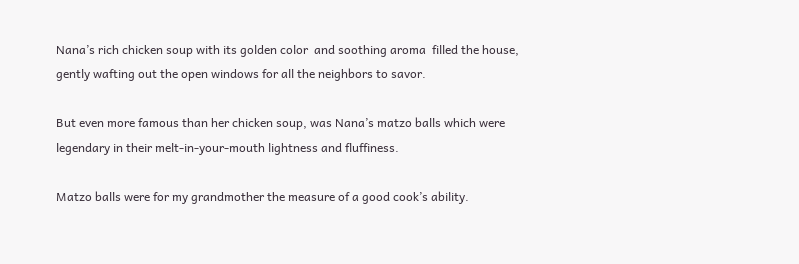Nana’s rich chicken soup with its golden color  and soothing aroma  filled the house, gently wafting out the open windows for all the neighbors to savor.

But even more famous than her chicken soup, was Nana’s matzo balls which were legendary in their melt-in-your-mouth lightness and fluffiness.

Matzo balls were for my grandmother the measure of a good cook’s ability.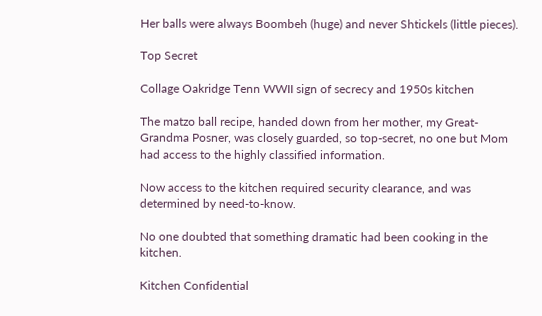Her balls were always Boombeh (huge) and never Shtickels (little pieces).

Top Secret

Collage Oakridge Tenn WWII sign of secrecy and 1950s kitchen

The matzo ball recipe, handed down from her mother, my Great- Grandma Posner, was closely guarded, so top-secret, no one but Mom had access to the highly classified information.

Now access to the kitchen required security clearance, and was determined by need-to-know.

No one doubted that something dramatic had been cooking in the kitchen.

Kitchen Confidential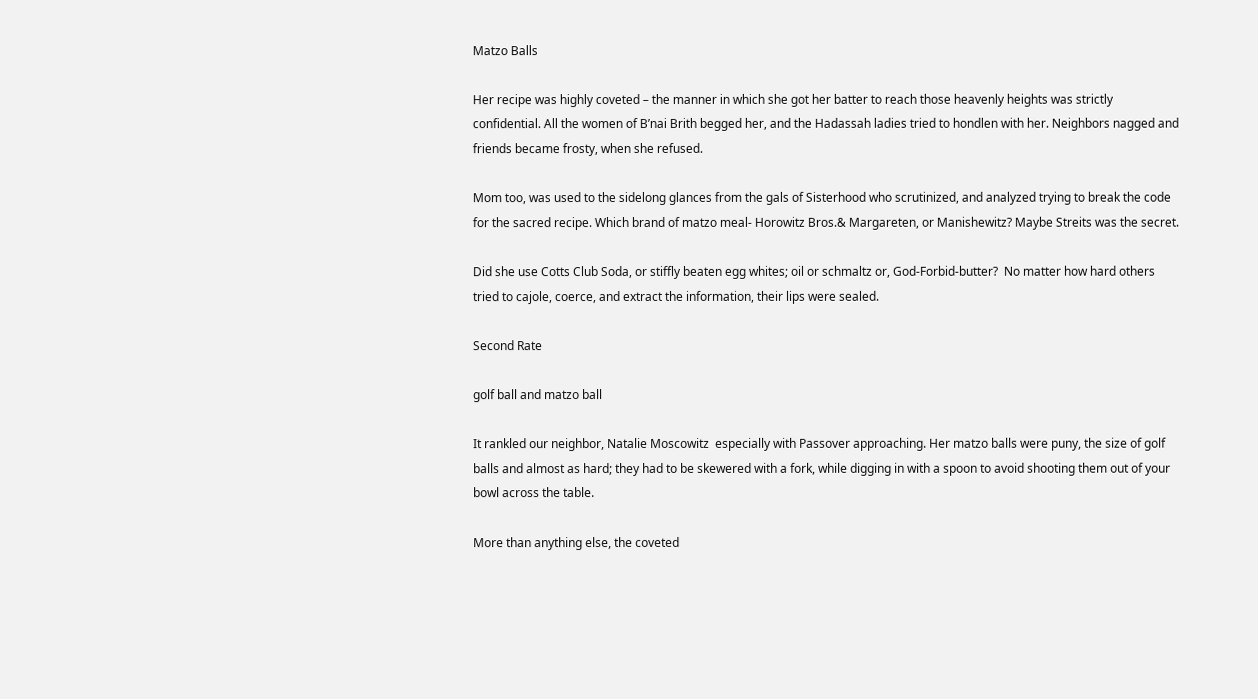Matzo Balls

Her recipe was highly coveted – the manner in which she got her batter to reach those heavenly heights was strictly confidential. All the women of B’nai Brith begged her, and the Hadassah ladies tried to hondlen with her. Neighbors nagged and friends became frosty, when she refused.

Mom too, was used to the sidelong glances from the gals of Sisterhood who scrutinized, and analyzed trying to break the code for the sacred recipe. Which brand of matzo meal- Horowitz Bros.& Margareten, or Manishewitz? Maybe Streits was the secret.

Did she use Cotts Club Soda, or stiffly beaten egg whites; oil or schmaltz or, God-Forbid-butter?  No matter how hard others tried to cajole, coerce, and extract the information, their lips were sealed.

Second Rate

golf ball and matzo ball

It rankled our neighbor, Natalie Moscowitz  especially with Passover approaching. Her matzo balls were puny, the size of golf balls and almost as hard; they had to be skewered with a fork, while digging in with a spoon to avoid shooting them out of your bowl across the table.

More than anything else, the coveted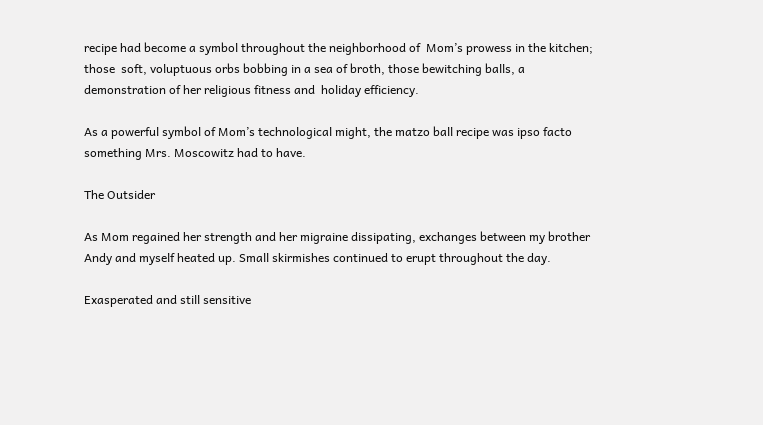recipe had become a symbol throughout the neighborhood of  Mom’s prowess in the kitchen; those  soft, voluptuous orbs bobbing in a sea of broth, those bewitching balls, a demonstration of her religious fitness and  holiday efficiency.

As a powerful symbol of Mom’s technological might, the matzo ball recipe was ipso facto something Mrs. Moscowitz had to have.

The Outsider

As Mom regained her strength and her migraine dissipating, exchanges between my brother Andy and myself heated up. Small skirmishes continued to erupt throughout the day.

Exasperated and still sensitive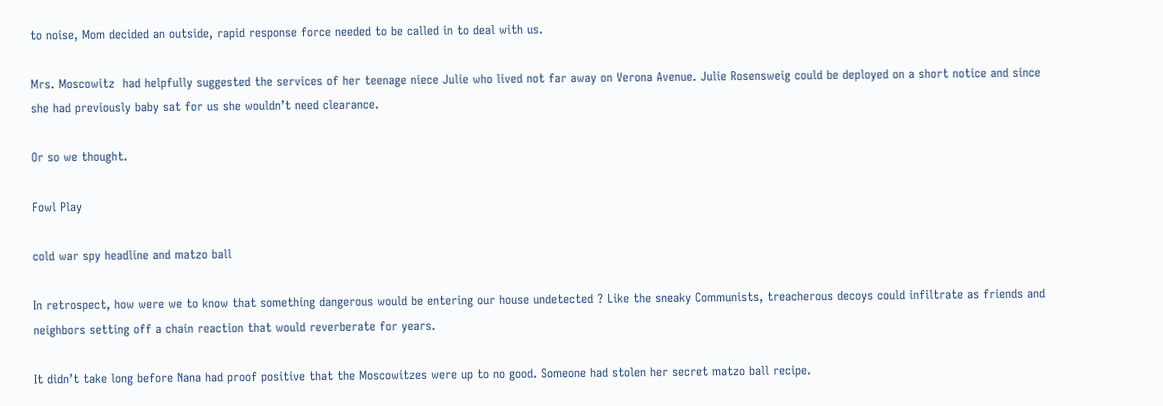to noise, Mom decided an outside, rapid response force needed to be called in to deal with us.

Mrs. Moscowitz  had helpfully suggested the services of her teenage niece Julie who lived not far away on Verona Avenue. Julie Rosensweig could be deployed on a short notice and since she had previously baby sat for us she wouldn’t need clearance.

Or so we thought.

Fowl Play

cold war spy headline and matzo ball

In retrospect, how were we to know that something dangerous would be entering our house undetected ? Like the sneaky Communists, treacherous decoys could infiltrate as friends and neighbors setting off a chain reaction that would reverberate for years.

It didn’t take long before Nana had proof positive that the Moscowitzes were up to no good. Someone had stolen her secret matzo ball recipe.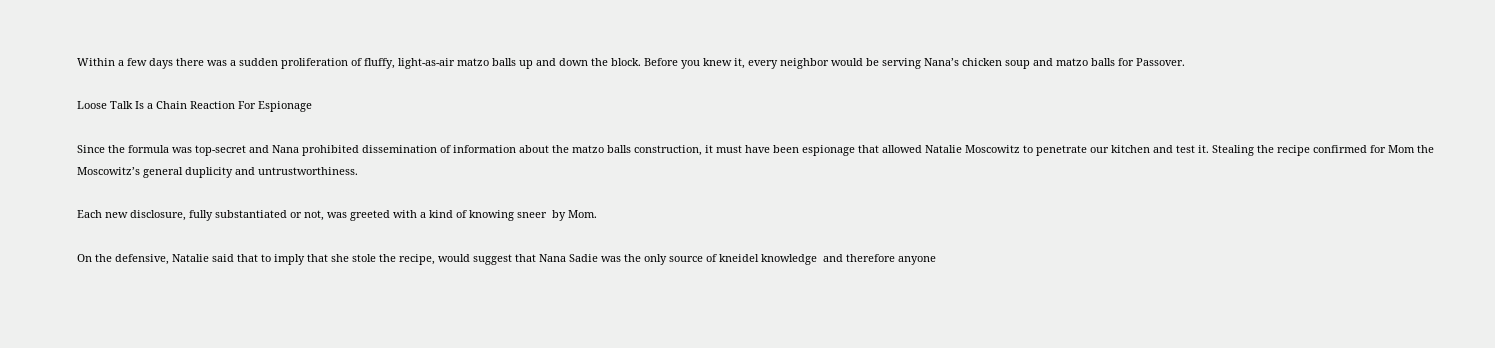Within a few days there was a sudden proliferation of fluffy, light-as-air matzo balls up and down the block. Before you knew it, every neighbor would be serving Nana’s chicken soup and matzo balls for Passover.

Loose Talk Is a Chain Reaction For Espionage

Since the formula was top-secret and Nana prohibited dissemination of information about the matzo balls construction, it must have been espionage that allowed Natalie Moscowitz to penetrate our kitchen and test it. Stealing the recipe confirmed for Mom the Moscowitz’s general duplicity and untrustworthiness.

Each new disclosure, fully substantiated or not, was greeted with a kind of knowing sneer  by Mom.

On the defensive, Natalie said that to imply that she stole the recipe, would suggest that Nana Sadie was the only source of kneidel knowledge  and therefore anyone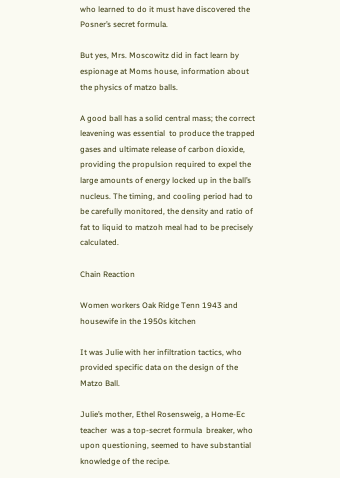who learned to do it must have discovered the Posner’s secret formula.

But yes, Mrs. Moscowitz did in fact learn by espionage at Moms house, information about the physics of matzo balls.

A good ball has a solid central mass; the correct leavening was essential  to produce the trapped gases and ultimate release of carbon dioxide, providing the propulsion required to expel the  large amounts of energy locked up in the ball’s nucleus. The timing, and cooling period had to be carefully monitored, the density and ratio of fat to liquid to matzoh meal had to be precisely calculated.

Chain Reaction

Women workers Oak Ridge Tenn 1943 and housewife in the 1950s kitchen

It was Julie with her infiltration tactics, who provided specific data on the design of the Matzo Ball.

Julie’s mother, Ethel Rosensweig, a Home-Ec teacher  was a top-secret formula  breaker, who upon questioning, seemed to have substantial knowledge of the recipe.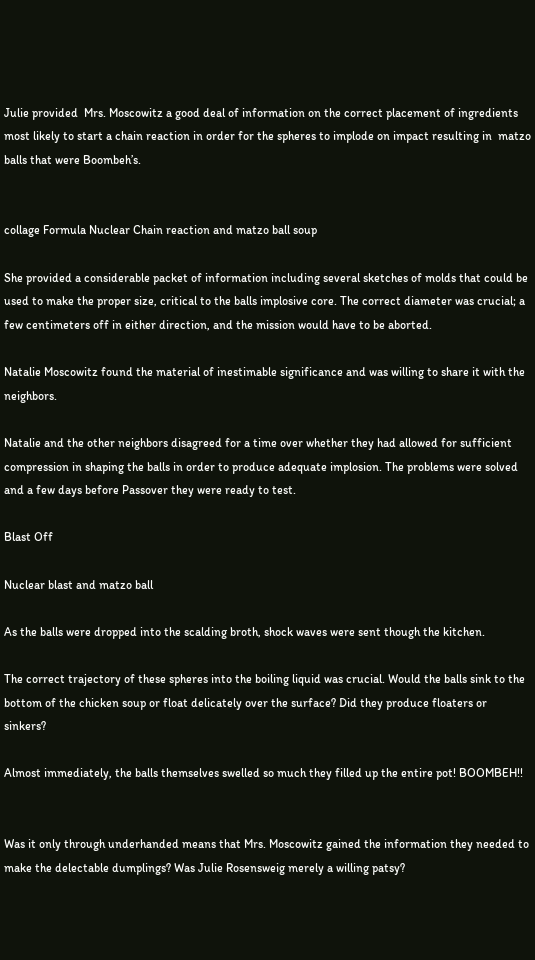Julie provided  Mrs. Moscowitz a good deal of information on the correct placement of ingredients most likely to start a chain reaction in order for the spheres to implode on impact resulting in  matzo balls that were Boombeh’s.


collage Formula Nuclear Chain reaction and matzo ball soup

She provided a considerable packet of information including several sketches of molds that could be used to make the proper size, critical to the balls implosive core. The correct diameter was crucial; a few centimeters off in either direction, and the mission would have to be aborted.

Natalie Moscowitz found the material of inestimable significance and was willing to share it with the neighbors.

Natalie and the other neighbors disagreed for a time over whether they had allowed for sufficient compression in shaping the balls in order to produce adequate implosion. The problems were solved  and a few days before Passover they were ready to test.

Blast Off

Nuclear blast and matzo ball

As the balls were dropped into the scalding broth, shock waves were sent though the kitchen.

The correct trajectory of these spheres into the boiling liquid was crucial. Would the balls sink to the bottom of the chicken soup or float delicately over the surface? Did they produce floaters or sinkers?

Almost immediately, the balls themselves swelled so much they filled up the entire pot! BOOMBEH!!


Was it only through underhanded means that Mrs. Moscowitz gained the information they needed to make the delectable dumplings? Was Julie Rosensweig merely a willing patsy?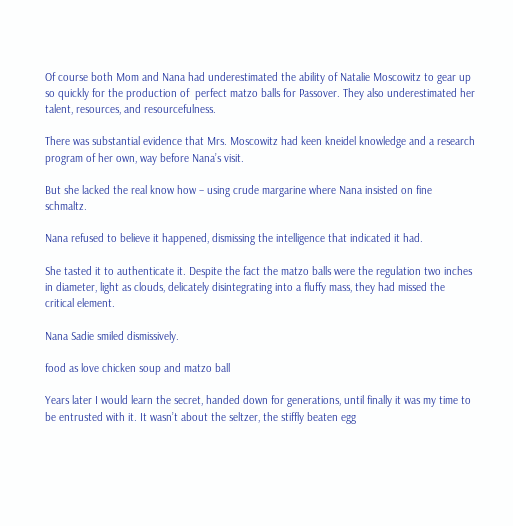Of course both Mom and Nana had underestimated the ability of Natalie Moscowitz to gear up so quickly for the production of  perfect matzo balls for Passover. They also underestimated her talent, resources, and resourcefulness.

There was substantial evidence that Mrs. Moscowitz had keen kneidel knowledge and a research program of her own, way before Nana’s visit.

But she lacked the real know how – using crude margarine where Nana insisted on fine schmaltz.

Nana refused to believe it happened, dismissing the intelligence that indicated it had.

She tasted it to authenticate it. Despite the fact the matzo balls were the regulation two inches in diameter, light as clouds, delicately disintegrating into a fluffy mass, they had missed the critical element.

Nana Sadie smiled dismissively.

food as love chicken soup and matzo ball

Years later I would learn the secret, handed down for generations, until finally it was my time to be entrusted with it. It wasn’t about the seltzer, the stiffly beaten egg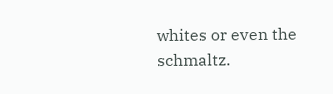whites or even the schmaltz.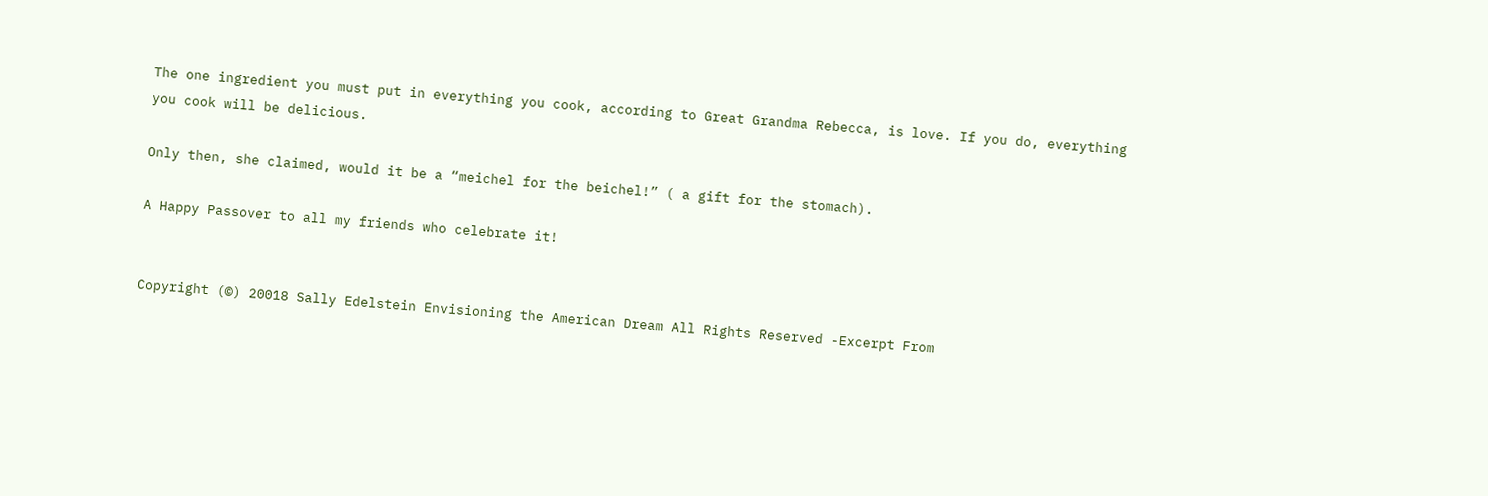The one ingredient you must put in everything you cook, according to Great Grandma Rebecca, is love. If you do, everything you cook will be delicious.

Only then, she claimed, would it be a “meichel for the beichel!” ( a gift for the stomach).

A Happy Passover to all my friends who celebrate it!


Copyright (©) 20018 Sally Edelstein Envisioning the American Dream All Rights Reserved -Excerpt From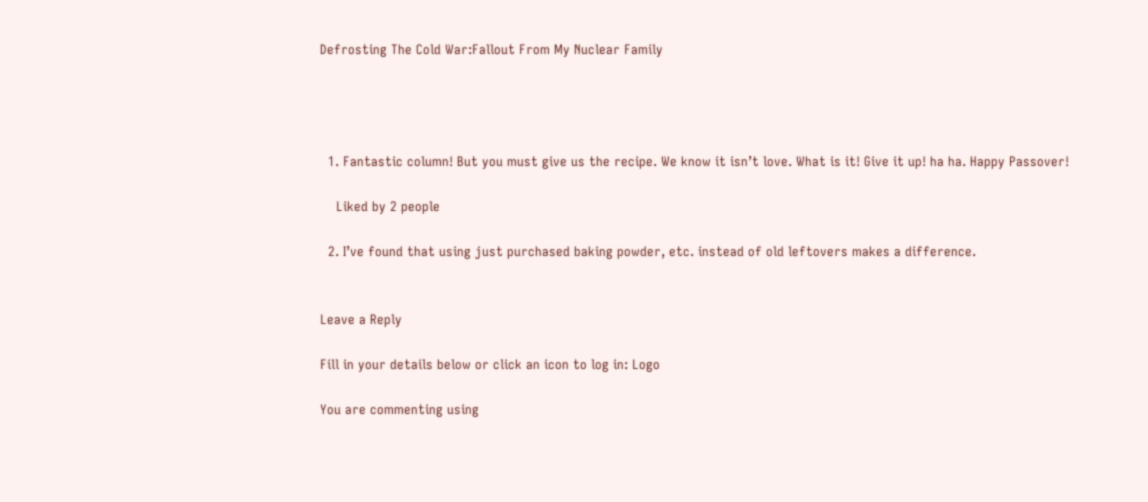Defrosting The Cold War:Fallout From My Nuclear Family




  1. Fantastic column! But you must give us the recipe. We know it isn’t love. What is it! Give it up! ha ha. Happy Passover!

    Liked by 2 people

  2. I’ve found that using just purchased baking powder, etc. instead of old leftovers makes a difference.


Leave a Reply

Fill in your details below or click an icon to log in: Logo

You are commenting using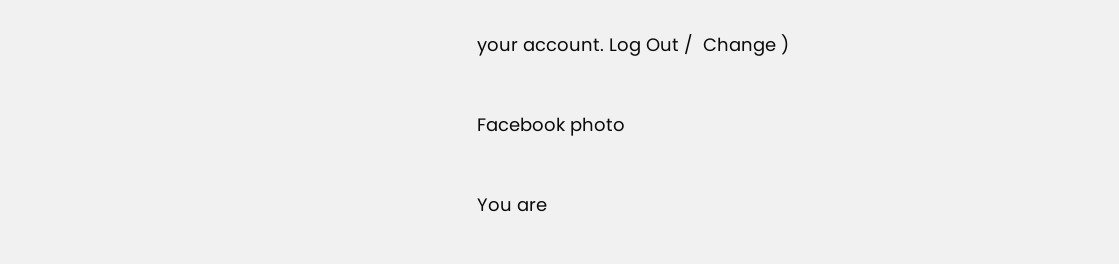your account. Log Out /  Change )

Facebook photo

You are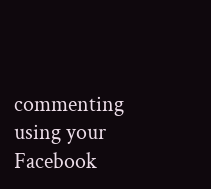commenting using your Facebook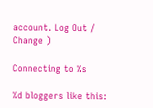account. Log Out /  Change )

Connecting to %s

%d bloggers like this: